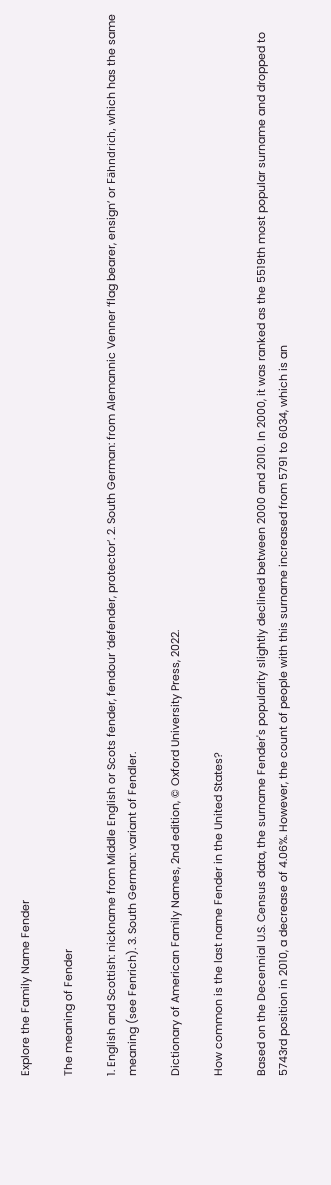Explore the Family Name Fender

The meaning of Fender

1. English and Scottish: nickname from Middle English or Scots fender, fendour ‘defender, protector’. 2. South German: from Alemannic Venner ‘flag bearer, ensign’ or Fähndrich, which has the same meaning (see Fenrich). 3. South German: variant of Fendler.

Dictionary of American Family Names, 2nd edition, © Oxford University Press, 2022.

How common is the last name Fender in the United States?

Based on the Decennial U.S. Census data, the surname Fender's popularity slightly declined between 2000 and 2010. In 2000, it was ranked as the 5519th most popular surname and dropped to 5743rd position in 2010, a decrease of 4.06%. However, the count of people with this surname increased from 5791 to 6034, which is an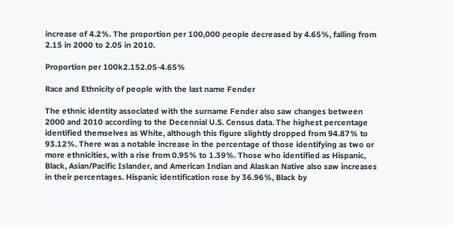increase of 4.2%. The proportion per 100,000 people decreased by 4.65%, falling from 2.15 in 2000 to 2.05 in 2010.

Proportion per 100k2.152.05-4.65%

Race and Ethnicity of people with the last name Fender

The ethnic identity associated with the surname Fender also saw changes between 2000 and 2010 according to the Decennial U.S. Census data. The highest percentage identified themselves as White, although this figure slightly dropped from 94.87% to 93.12%. There was a notable increase in the percentage of those identifying as two or more ethnicities, with a rise from 0.95% to 1.39%. Those who identified as Hispanic, Black, Asian/Pacific Islander, and American Indian and Alaskan Native also saw increases in their percentages. Hispanic identification rose by 36.96%, Black by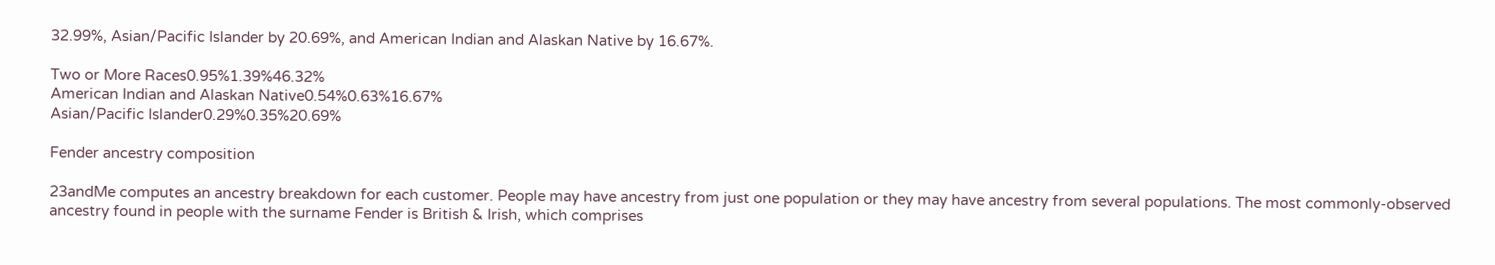32.99%, Asian/Pacific Islander by 20.69%, and American Indian and Alaskan Native by 16.67%.

Two or More Races0.95%1.39%46.32%
American Indian and Alaskan Native0.54%0.63%16.67%
Asian/Pacific Islander0.29%0.35%20.69%

Fender ancestry composition

23andMe computes an ancestry breakdown for each customer. People may have ancestry from just one population or they may have ancestry from several populations. The most commonly-observed ancestry found in people with the surname Fender is British & Irish, which comprises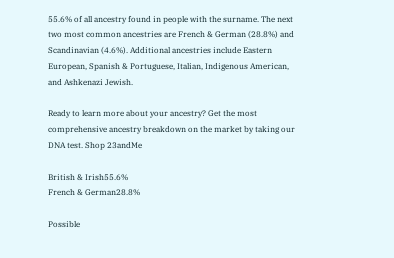55.6% of all ancestry found in people with the surname. The next two most common ancestries are French & German (28.8%) and Scandinavian (4.6%). Additional ancestries include Eastern European, Spanish & Portuguese, Italian, Indigenous American, and Ashkenazi Jewish.

Ready to learn more about your ancestry? Get the most comprehensive ancestry breakdown on the market by taking our DNA test. Shop 23andMe

British & Irish55.6%
French & German28.8%

Possible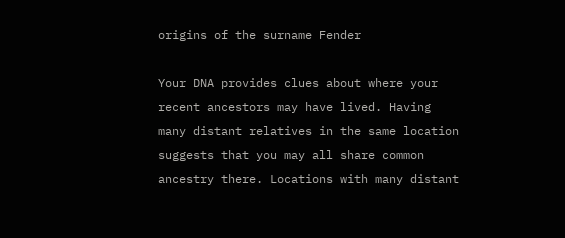origins of the surname Fender

Your DNA provides clues about where your recent ancestors may have lived. Having many distant relatives in the same location suggests that you may all share common ancestry there. Locations with many distant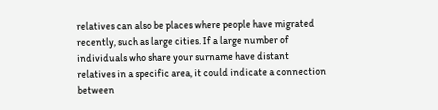relatives can also be places where people have migrated recently, such as large cities. If a large number of individuals who share your surname have distant relatives in a specific area, it could indicate a connection between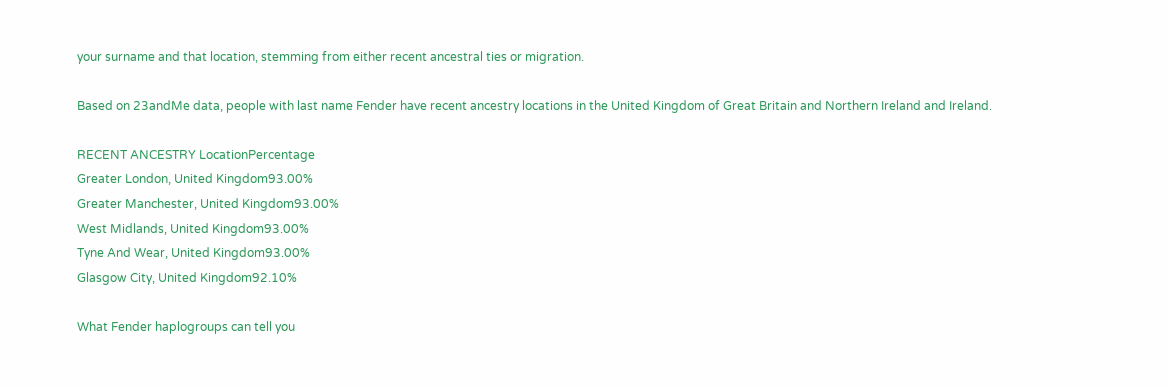your surname and that location, stemming from either recent ancestral ties or migration.

Based on 23andMe data, people with last name Fender have recent ancestry locations in the United Kingdom of Great Britain and Northern Ireland and Ireland.

RECENT ANCESTRY LocationPercentage
Greater London, United Kingdom93.00%
Greater Manchester, United Kingdom93.00%
West Midlands, United Kingdom93.00%
Tyne And Wear, United Kingdom93.00%
Glasgow City, United Kingdom92.10%

What Fender haplogroups can tell you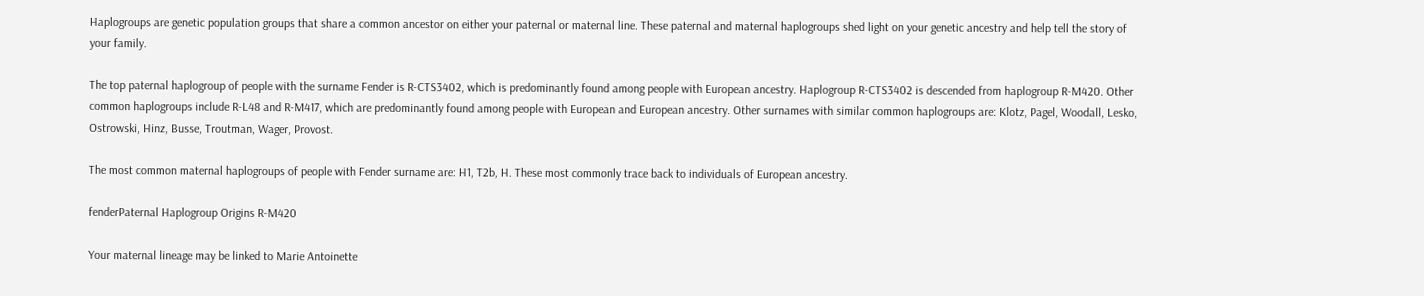Haplogroups are genetic population groups that share a common ancestor on either your paternal or maternal line. These paternal and maternal haplogroups shed light on your genetic ancestry and help tell the story of your family.

The top paternal haplogroup of people with the surname Fender is R-CTS3402, which is predominantly found among people with European ancestry. Haplogroup R-CTS3402 is descended from haplogroup R-M420. Other common haplogroups include R-L48 and R-M417, which are predominantly found among people with European and European ancestry. Other surnames with similar common haplogroups are: Klotz, Pagel, Woodall, Lesko, Ostrowski, Hinz, Busse, Troutman, Wager, Provost.

The most common maternal haplogroups of people with Fender surname are: H1, T2b, H. These most commonly trace back to individuals of European ancestry.

fenderPaternal Haplogroup Origins R-M420

Your maternal lineage may be linked to Marie Antoinette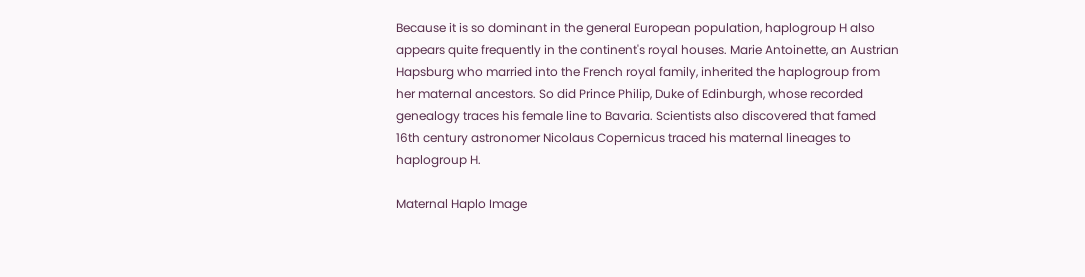Because it is so dominant in the general European population, haplogroup H also appears quite frequently in the continent's royal houses. Marie Antoinette, an Austrian Hapsburg who married into the French royal family, inherited the haplogroup from her maternal ancestors. So did Prince Philip, Duke of Edinburgh, whose recorded genealogy traces his female line to Bavaria. Scientists also discovered that famed 16th century astronomer Nicolaus Copernicus traced his maternal lineages to haplogroup H.

Maternal Haplo Image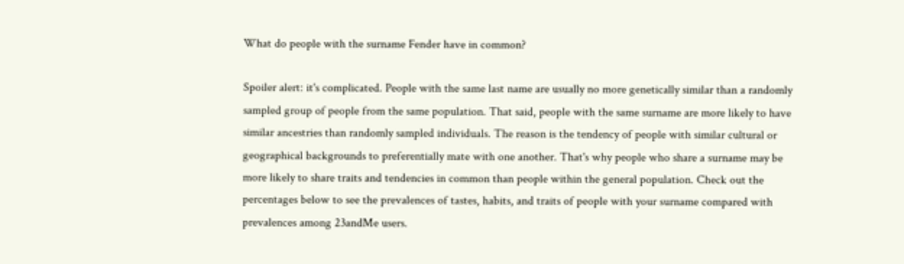What do people with the surname Fender have in common?

Spoiler alert: it's complicated. People with the same last name are usually no more genetically similar than a randomly sampled group of people from the same population. That said, people with the same surname are more likely to have similar ancestries than randomly sampled individuals. The reason is the tendency of people with similar cultural or geographical backgrounds to preferentially mate with one another. That's why people who share a surname may be more likely to share traits and tendencies in common than people within the general population. Check out the percentages below to see the prevalences of tastes, habits, and traits of people with your surname compared with prevalences among 23andMe users.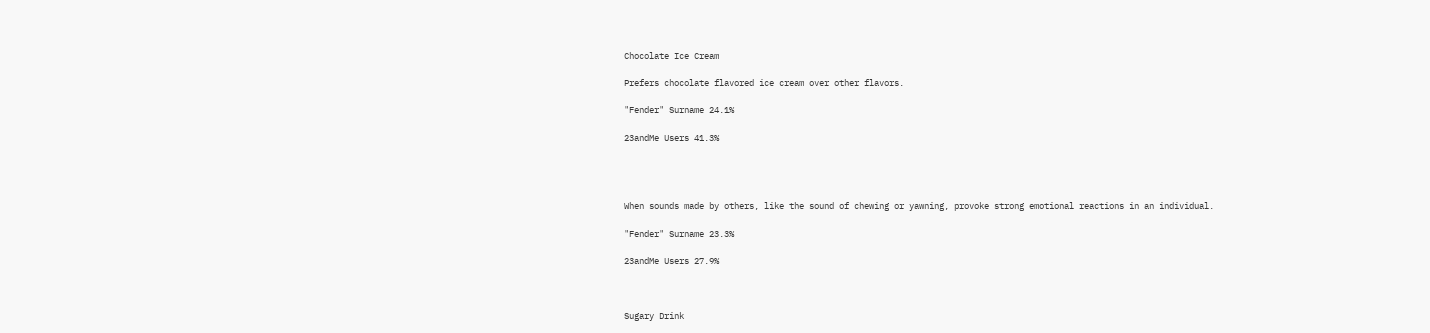Chocolate Ice Cream

Prefers chocolate flavored ice cream over other flavors.

"Fender" Surname 24.1%

23andMe Users 41.3%




When sounds made by others, like the sound of chewing or yawning, provoke strong emotional reactions in an individual.

"Fender" Surname 23.3%

23andMe Users 27.9%



Sugary Drink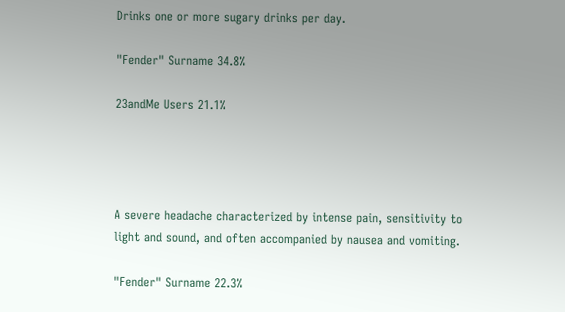Drinks one or more sugary drinks per day.

"Fender" Surname 34.8%

23andMe Users 21.1%




A severe headache characterized by intense pain, sensitivity to light and sound, and often accompanied by nausea and vomiting.

"Fender" Surname 22.3%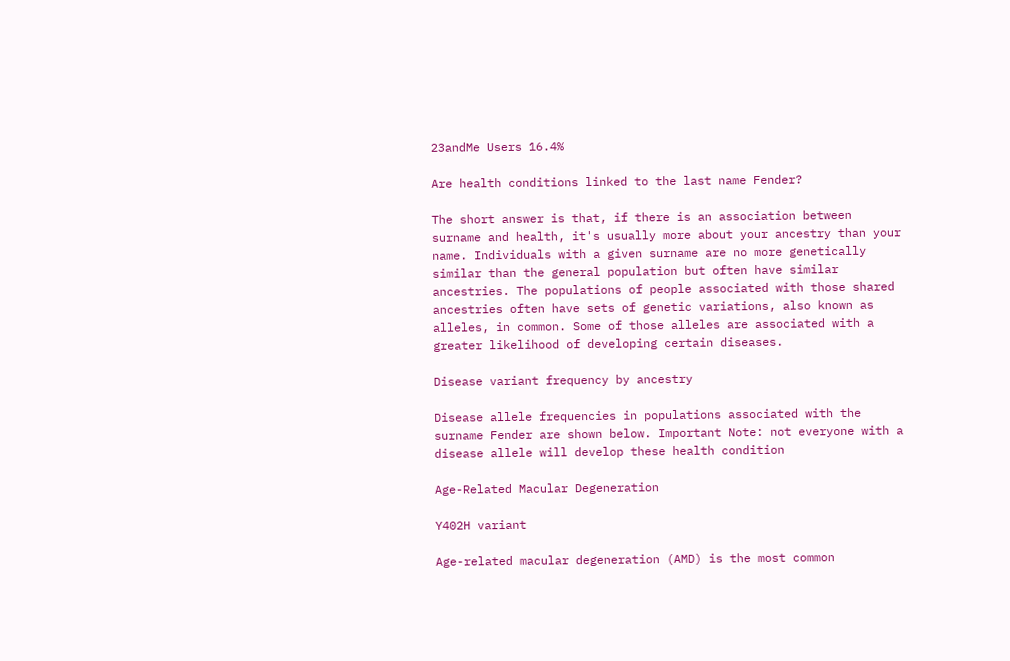23andMe Users 16.4%

Are health conditions linked to the last name Fender?

The short answer is that, if there is an association between surname and health, it's usually more about your ancestry than your name. Individuals with a given surname are no more genetically similar than the general population but often have similar ancestries. The populations of people associated with those shared ancestries often have sets of genetic variations, also known as alleles, in common. Some of those alleles are associated with a greater likelihood of developing certain diseases.

Disease variant frequency by ancestry

Disease allele frequencies in populations associated with the surname Fender are shown below. Important Note: not everyone with a disease allele will develop these health condition

Age-Related Macular Degeneration

Y402H variant

Age-related macular degeneration (AMD) is the most common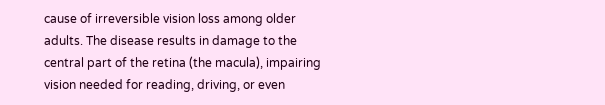cause of irreversible vision loss among older adults. The disease results in damage to the central part of the retina (the macula), impairing vision needed for reading, driving, or even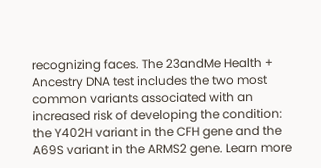recognizing faces. The 23andMe Health + Ancestry DNA test includes the two most common variants associated with an increased risk of developing the condition: the Y402H variant in the CFH gene and the A69S variant in the ARMS2 gene. Learn more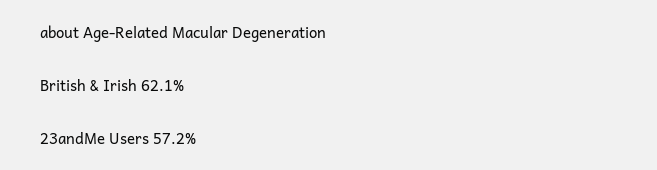about Age-Related Macular Degeneration

British & Irish 62.1%

23andMe Users 57.2%